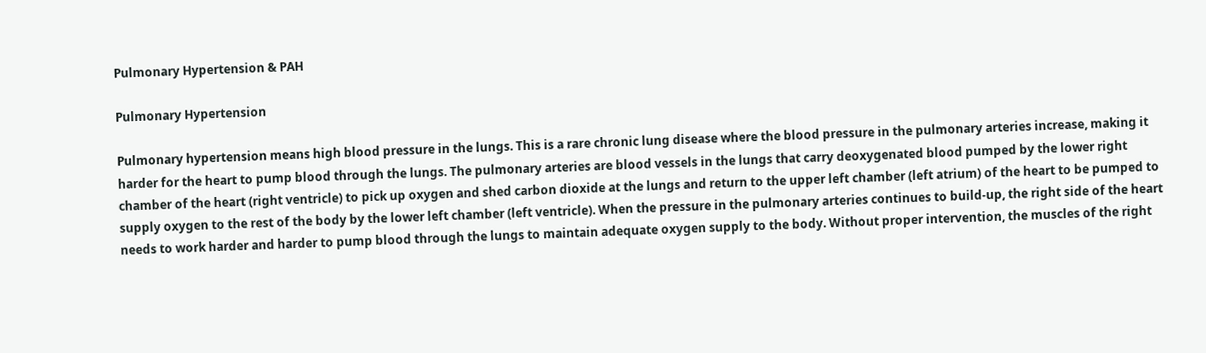Pulmonary Hypertension & PAH

Pulmonary Hypertension

Pulmonary hypertension means high blood pressure in the lungs. This is a rare chronic lung disease where the blood pressure in the pulmonary arteries increase, making it harder for the heart to pump blood through the lungs. The pulmonary arteries are blood vessels in the lungs that carry deoxygenated blood pumped by the lower right chamber of the heart (right ventricle) to pick up oxygen and shed carbon dioxide at the lungs and return to the upper left chamber (left atrium) of the heart to be pumped to supply oxygen to the rest of the body by the lower left chamber (left ventricle). When the pressure in the pulmonary arteries continues to build-up, the right side of the heart needs to work harder and harder to pump blood through the lungs to maintain adequate oxygen supply to the body. Without proper intervention, the muscles of the right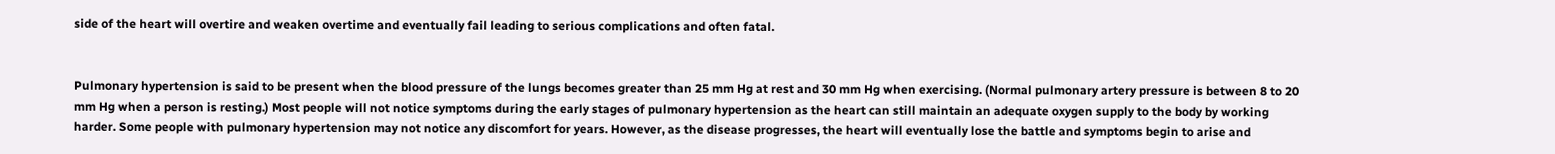side of the heart will overtire and weaken overtime and eventually fail leading to serious complications and often fatal.


Pulmonary hypertension is said to be present when the blood pressure of the lungs becomes greater than 25 mm Hg at rest and 30 mm Hg when exercising. (Normal pulmonary artery pressure is between 8 to 20 mm Hg when a person is resting.) Most people will not notice symptoms during the early stages of pulmonary hypertension as the heart can still maintain an adequate oxygen supply to the body by working harder. Some people with pulmonary hypertension may not notice any discomfort for years. However, as the disease progresses, the heart will eventually lose the battle and symptoms begin to arise and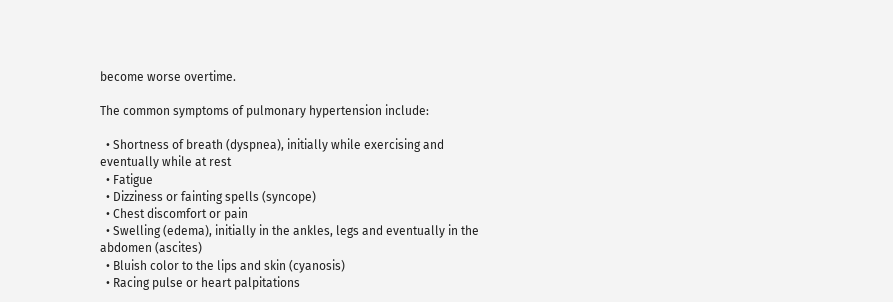become worse overtime.

The common symptoms of pulmonary hypertension include:

  • Shortness of breath (dyspnea), initially while exercising and eventually while at rest
  • Fatigue
  • Dizziness or fainting spells (syncope)
  • Chest discomfort or pain
  • Swelling (edema), initially in the ankles, legs and eventually in the abdomen (ascites)
  • Bluish color to the lips and skin (cyanosis)
  • Racing pulse or heart palpitations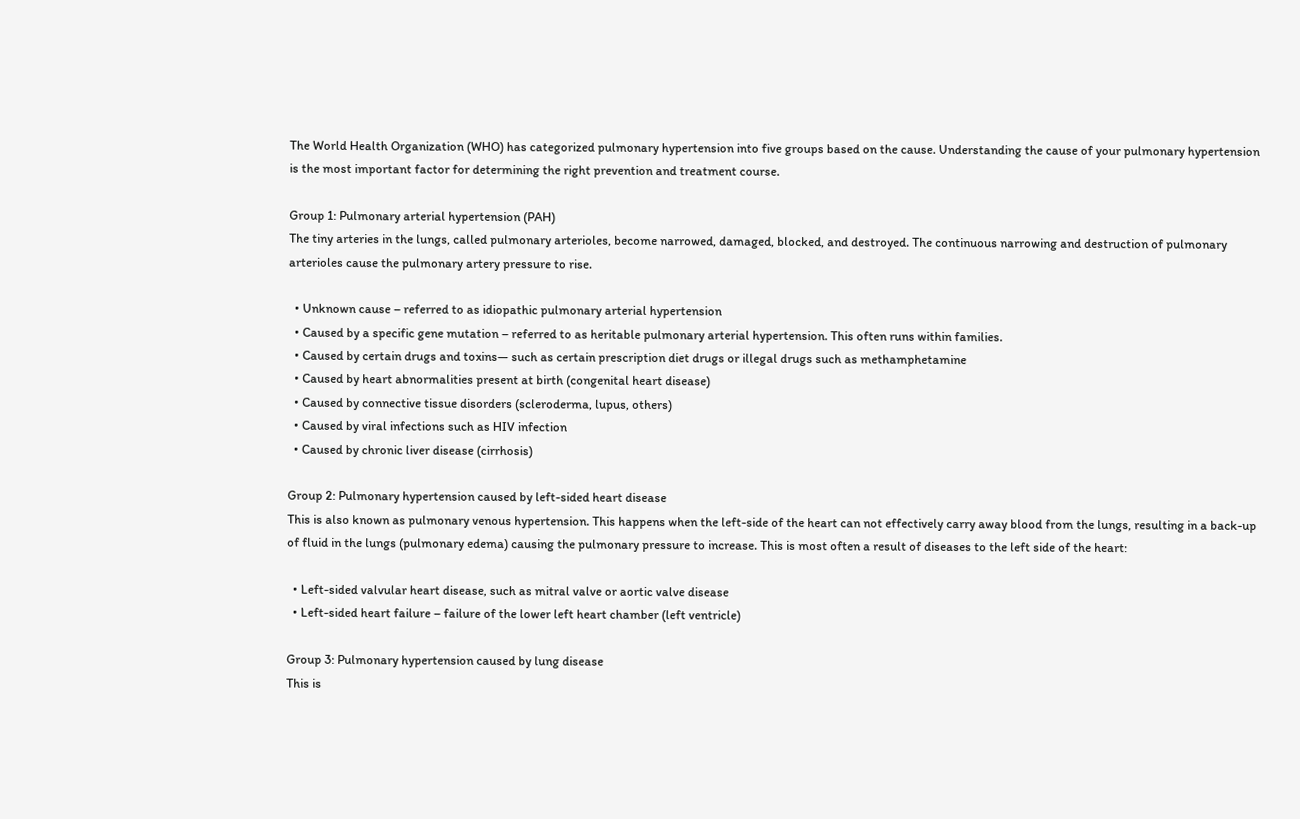The World Health Organization (WHO) has categorized pulmonary hypertension into five groups based on the cause. Understanding the cause of your pulmonary hypertension is the most important factor for determining the right prevention and treatment course.

Group 1: Pulmonary arterial hypertension (PAH)
The tiny arteries in the lungs, called pulmonary arterioles, become narrowed, damaged, blocked, and destroyed. The continuous narrowing and destruction of pulmonary arterioles cause the pulmonary artery pressure to rise.

  • Unknown cause – referred to as idiopathic pulmonary arterial hypertension
  • Caused by a specific gene mutation – referred to as heritable pulmonary arterial hypertension. This often runs within families.
  • Caused by certain drugs and toxins— such as certain prescription diet drugs or illegal drugs such as methamphetamine
  • Caused by heart abnormalities present at birth (congenital heart disease)
  • Caused by connective tissue disorders (scleroderma, lupus, others)
  • Caused by viral infections such as HIV infection
  • Caused by chronic liver disease (cirrhosis)

Group 2: Pulmonary hypertension caused by left-sided heart disease
This is also known as pulmonary venous hypertension. This happens when the left-side of the heart can not effectively carry away blood from the lungs, resulting in a back-up of fluid in the lungs (pulmonary edema) causing the pulmonary pressure to increase. This is most often a result of diseases to the left side of the heart:

  • Left-sided valvular heart disease, such as mitral valve or aortic valve disease
  • Left-sided heart failure – failure of the lower left heart chamber (left ventricle)

Group 3: Pulmonary hypertension caused by lung disease
This is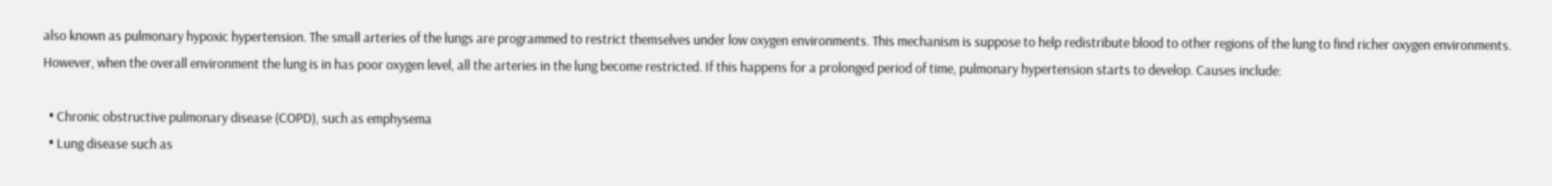also known as pulmonary hypoxic hypertension. The small arteries of the lungs are programmed to restrict themselves under low oxygen environments. This mechanism is suppose to help redistribute blood to other regions of the lung to find richer oxygen environments. However, when the overall environment the lung is in has poor oxygen level, all the arteries in the lung become restricted. If this happens for a prolonged period of time, pulmonary hypertension starts to develop. Causes include:

  • Chronic obstructive pulmonary disease (COPD), such as emphysema
  • Lung disease such as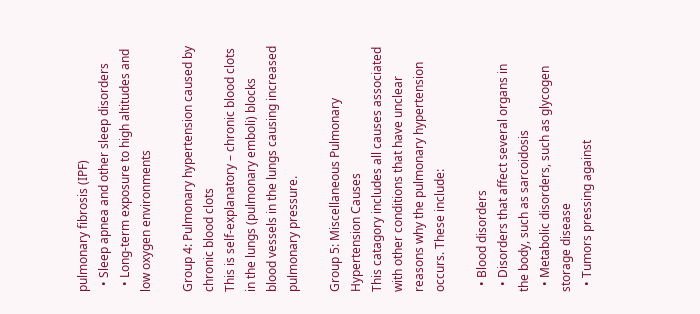pulmonary fibrosis (IPF)
  • Sleep apnea and other sleep disorders
  • Long-term exposure to high altitudes and low oxygen environments

Group 4: Pulmonary hypertension caused by chronic blood clots
This is self-explanatory – chronic blood clots in the lungs (pulmonary emboli) blocks blood vessels in the lungs causing increased pulmonary pressure.

Group 5: Miscellaneous Pulmonary Hypertension Causes
This catagory includes all causes associated with other conditions that have unclear reasons why the pulmonary hypertension occurs. These include:

  • Blood disorders
  • Disorders that affect several organs in the body, such as sarcoidosis
  • Metabolic disorders, such as glycogen storage disease
  • Tumors pressing against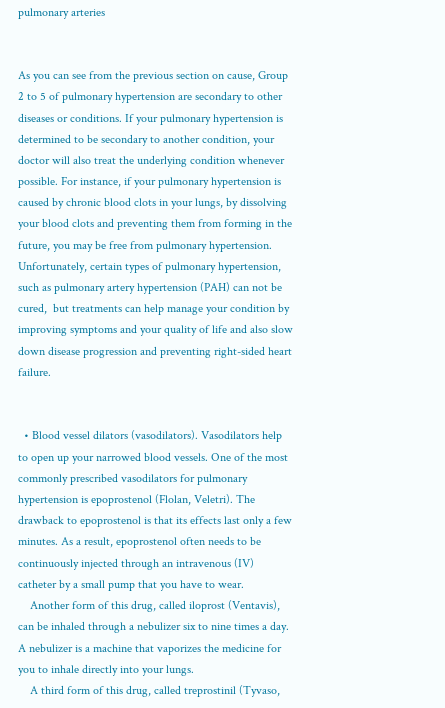pulmonary arteries


As you can see from the previous section on cause, Group 2 to 5 of pulmonary hypertension are secondary to other diseases or conditions. If your pulmonary hypertension is determined to be secondary to another condition, your doctor will also treat the underlying condition whenever possible. For instance, if your pulmonary hypertension is caused by chronic blood clots in your lungs, by dissolving your blood clots and preventing them from forming in the future, you may be free from pulmonary hypertension. Unfortunately, certain types of pulmonary hypertension, such as pulmonary artery hypertension (PAH) can not be cured,  but treatments can help manage your condition by improving symptoms and your quality of life and also slow down disease progression and preventing right-sided heart failure.


  • Blood vessel dilators (vasodilators). Vasodilators help to open up your narrowed blood vessels. One of the most commonly prescribed vasodilators for pulmonary hypertension is epoprostenol (Flolan, Veletri). The drawback to epoprostenol is that its effects last only a few minutes. As a result, epoprostenol often needs to be continuously injected through an intravenous (IV) catheter by a small pump that you have to wear.
    Another form of this drug, called iloprost (Ventavis), can be inhaled through a nebulizer six to nine times a day. A nebulizer is a machine that vaporizes the medicine for you to inhale directly into your lungs.
    A third form of this drug, called treprostinil (Tyvaso,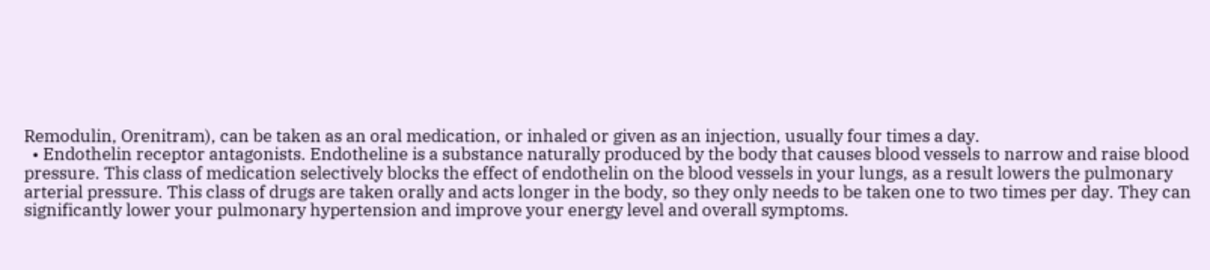Remodulin, Orenitram), can be taken as an oral medication, or inhaled or given as an injection, usually four times a day.
  • Endothelin receptor antagonists. Endotheline is a substance naturally produced by the body that causes blood vessels to narrow and raise blood pressure. This class of medication selectively blocks the effect of endothelin on the blood vessels in your lungs, as a result lowers the pulmonary arterial pressure. This class of drugs are taken orally and acts longer in the body, so they only needs to be taken one to two times per day. They can significantly lower your pulmonary hypertension and improve your energy level and overall symptoms.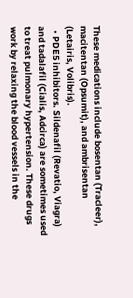These medications include bosentan (Tracleer), macitentan (Opsumit), and ambrisentan (Letairis, Volibris).
  • PDE5 inhibitors. Sildenafil (Revatio, Viagra) and tadalafil (Cialis, Adcirca) are sometimes used to treat pulmonary hypertension. These drugs work by relaxing the blood vessels in the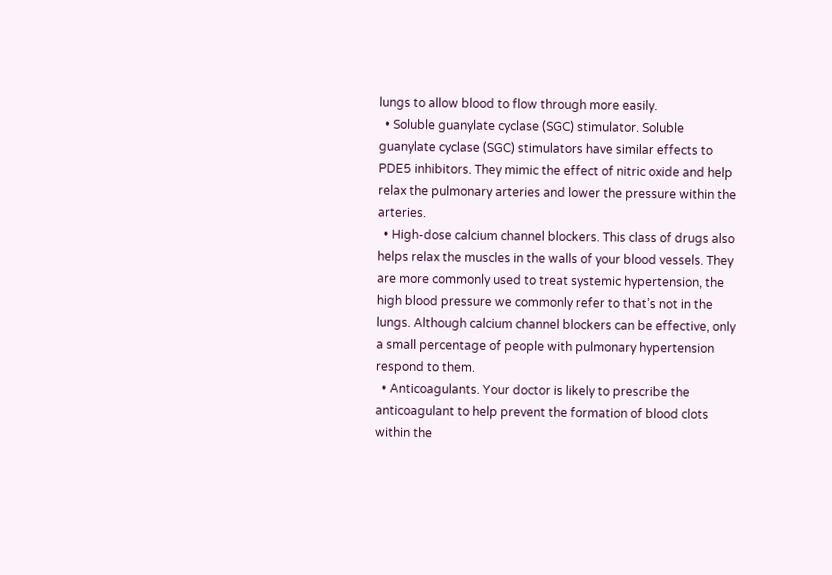lungs to allow blood to flow through more easily.
  • Soluble guanylate cyclase (SGC) stimulator. Soluble guanylate cyclase (SGC) stimulators have similar effects to PDE5 inhibitors. They mimic the effect of nitric oxide and help relax the pulmonary arteries and lower the pressure within the arteries.
  • High-dose calcium channel blockers. This class of drugs also helps relax the muscles in the walls of your blood vessels. They are more commonly used to treat systemic hypertension, the high blood pressure we commonly refer to that’s not in the lungs. Although calcium channel blockers can be effective, only a small percentage of people with pulmonary hypertension respond to them.
  • Anticoagulants. Your doctor is likely to prescribe the anticoagulant to help prevent the formation of blood clots within the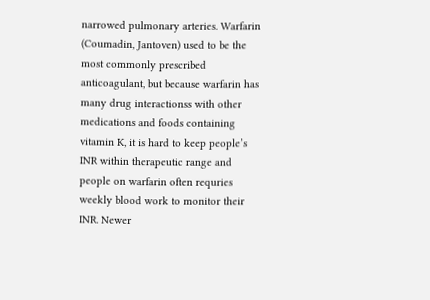narrowed pulmonary arteries. Warfarin (Coumadin, Jantoven) used to be the most commonly prescribed anticoagulant, but because warfarin has many drug interactionss with other medications and foods containing vitamin K, it is hard to keep people’s INR within therapeutic range and people on warfarin often requries weekly blood work to monitor their INR. Newer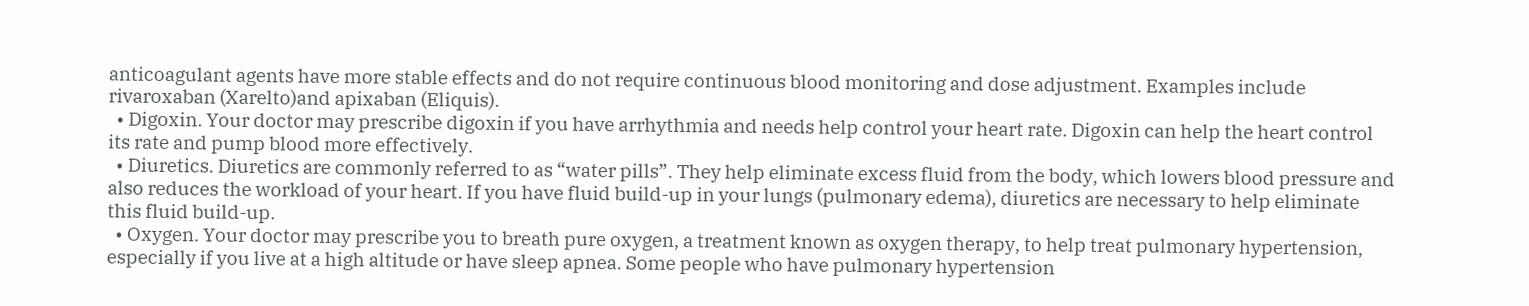anticoagulant agents have more stable effects and do not require continuous blood monitoring and dose adjustment. Examples include rivaroxaban (Xarelto)and apixaban (Eliquis).
  • Digoxin. Your doctor may prescribe digoxin if you have arrhythmia and needs help control your heart rate. Digoxin can help the heart control its rate and pump blood more effectively.
  • Diuretics. Diuretics are commonly referred to as “water pills”. They help eliminate excess fluid from the body, which lowers blood pressure and also reduces the workload of your heart. If you have fluid build-up in your lungs (pulmonary edema), diuretics are necessary to help eliminate this fluid build-up.
  • Oxygen. Your doctor may prescribe you to breath pure oxygen, a treatment known as oxygen therapy, to help treat pulmonary hypertension, especially if you live at a high altitude or have sleep apnea. Some people who have pulmonary hypertension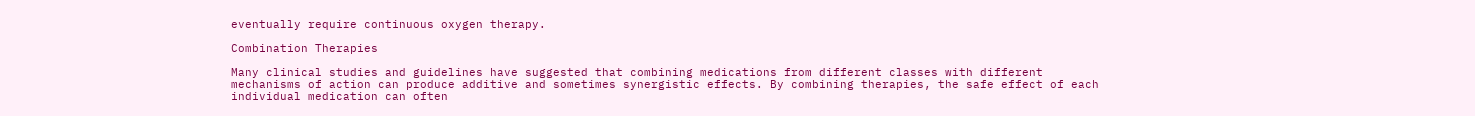eventually require continuous oxygen therapy.

Combination Therapies

Many clinical studies and guidelines have suggested that combining medications from different classes with different mechanisms of action can produce additive and sometimes synergistic effects. By combining therapies, the safe effect of each individual medication can often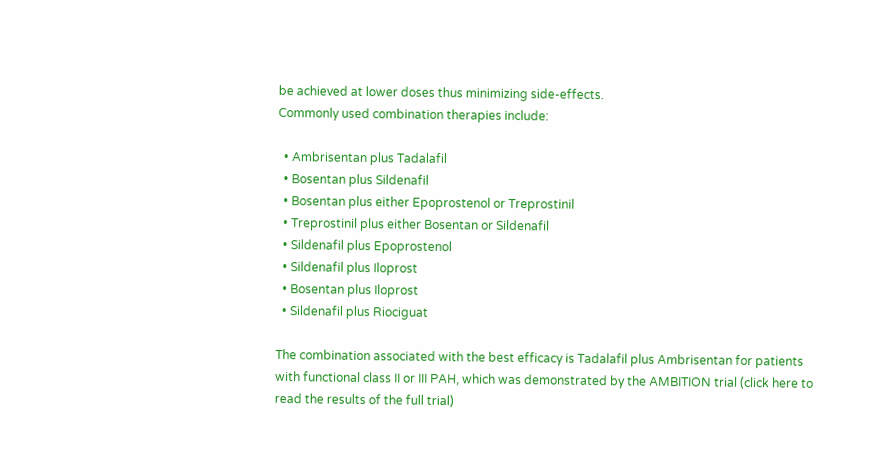be achieved at lower doses thus minimizing side-effects.
Commonly used combination therapies include:

  • Ambrisentan plus Tadalafil
  • Bosentan plus Sildenafil
  • Bosentan plus either Epoprostenol or Treprostinil
  • Treprostinil plus either Bosentan or Sildenafil
  • Sildenafil plus Epoprostenol
  • Sildenafil plus Iloprost
  • Bosentan plus Iloprost
  • Sildenafil plus Riociguat

The combination associated with the best efficacy is Tadalafil plus Ambrisentan for patients with functional class II or III PAH, which was demonstrated by the AMBITION trial (click here to read the results of the full trial)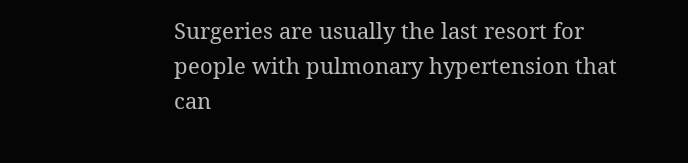Surgeries are usually the last resort for people with pulmonary hypertension that can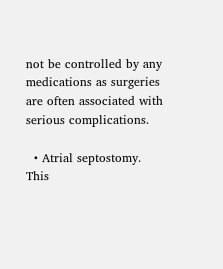not be controlled by any medications as surgeries are often associated with serious complications.

  • Atrial septostomy. This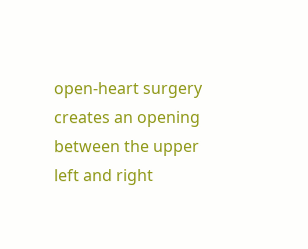open-heart surgery creates an opening between the upper left and right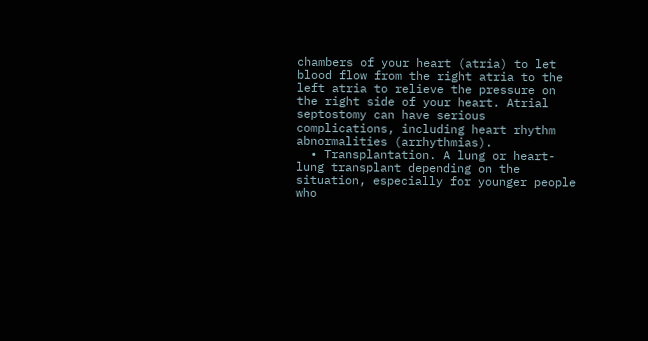chambers of your heart (atria) to let blood flow from the right atria to the left atria to relieve the pressure on the right side of your heart. Atrial septostomy can have serious complications, including heart rhythm abnormalities (arrhythmias).
  • Transplantation. A lung or heart-lung transplant depending on the situation, especially for younger people who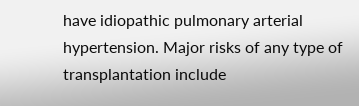have idiopathic pulmonary arterial hypertension. Major risks of any type of transplantation include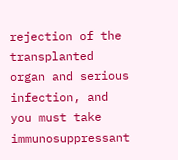rejection of the transplanted organ and serious infection, and you must take immunosuppressant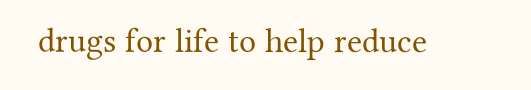drugs for life to help reduce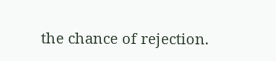the chance of rejection.